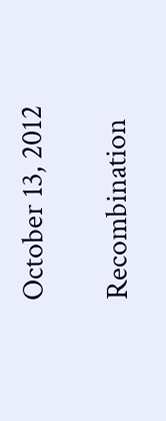October 13, 2012

Recombination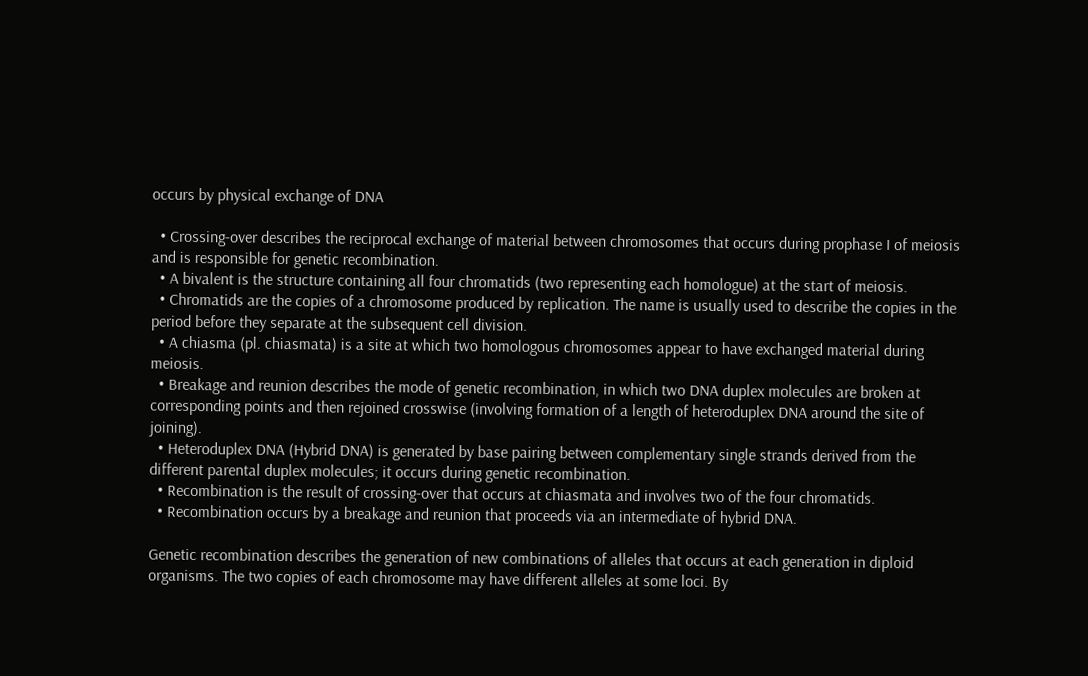occurs by physical exchange of DNA

  • Crossing-over describes the reciprocal exchange of material between chromosomes that occurs during prophase I of meiosis and is responsible for genetic recombination.
  • A bivalent is the structure containing all four chromatids (two representing each homologue) at the start of meiosis.
  • Chromatids are the copies of a chromosome produced by replication. The name is usually used to describe the copies in the period before they separate at the subsequent cell division.
  • A chiasma (pl. chiasmata) is a site at which two homologous chromosomes appear to have exchanged material during meiosis.
  • Breakage and reunion describes the mode of genetic recombination, in which two DNA duplex molecules are broken at corresponding points and then rejoined crosswise (involving formation of a length of heteroduplex DNA around the site of joining).
  • Heteroduplex DNA (Hybrid DNA) is generated by base pairing between complementary single strands derived from the different parental duplex molecules; it occurs during genetic recombination.
  • Recombination is the result of crossing-over that occurs at chiasmata and involves two of the four chromatids.
  • Recombination occurs by a breakage and reunion that proceeds via an intermediate of hybrid DNA.

Genetic recombination describes the generation of new combinations of alleles that occurs at each generation in diploid organisms. The two copies of each chromosome may have different alleles at some loci. By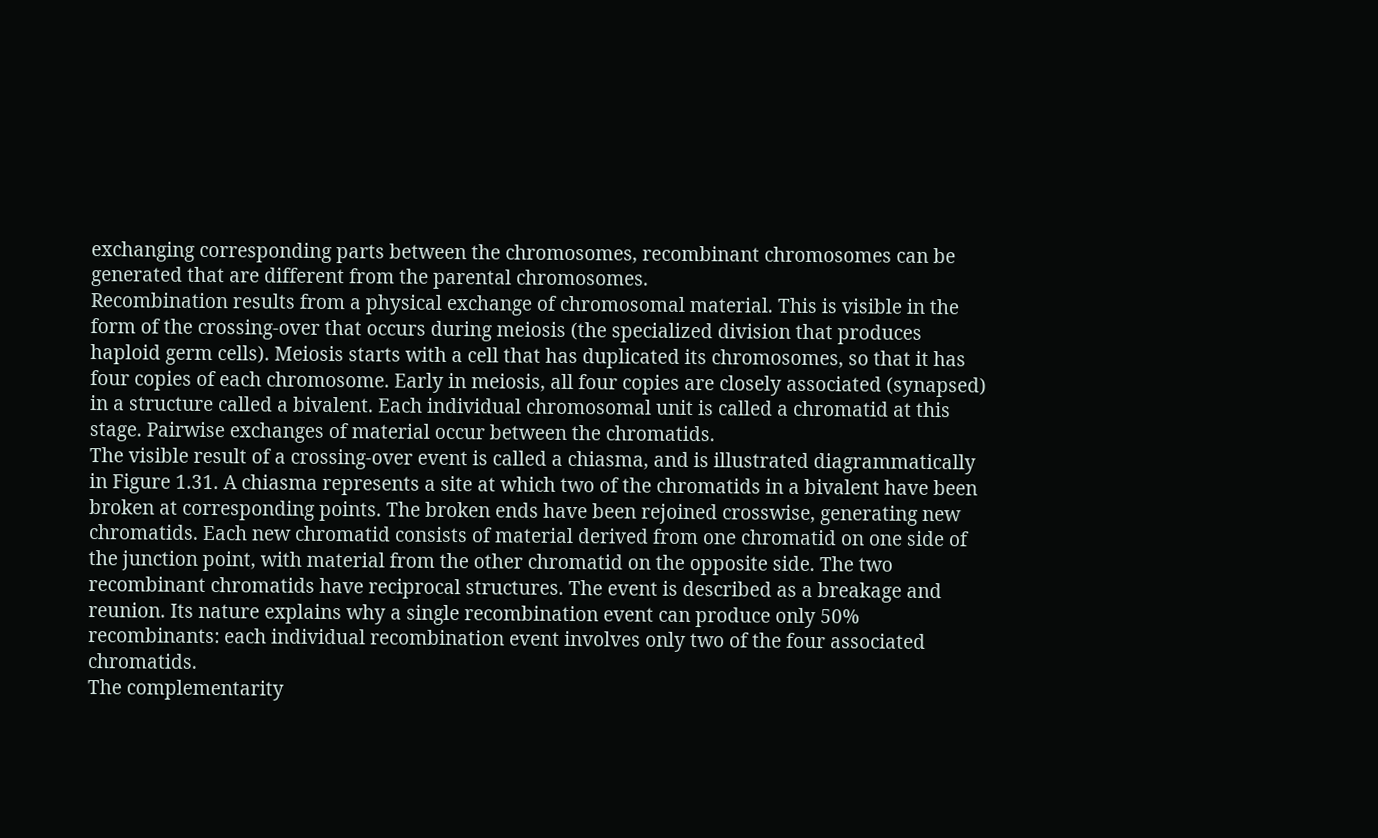exchanging corresponding parts between the chromosomes, recombinant chromosomes can be generated that are different from the parental chromosomes.
Recombination results from a physical exchange of chromosomal material. This is visible in the form of the crossing-over that occurs during meiosis (the specialized division that produces haploid germ cells). Meiosis starts with a cell that has duplicated its chromosomes, so that it has four copies of each chromosome. Early in meiosis, all four copies are closely associated (synapsed) in a structure called a bivalent. Each individual chromosomal unit is called a chromatid at this stage. Pairwise exchanges of material occur between the chromatids.
The visible result of a crossing-over event is called a chiasma, and is illustrated diagrammatically in Figure 1.31. A chiasma represents a site at which two of the chromatids in a bivalent have been broken at corresponding points. The broken ends have been rejoined crosswise, generating new chromatids. Each new chromatid consists of material derived from one chromatid on one side of the junction point, with material from the other chromatid on the opposite side. The two recombinant chromatids have reciprocal structures. The event is described as a breakage and reunion. Its nature explains why a single recombination event can produce only 50% recombinants: each individual recombination event involves only two of the four associated chromatids.
The complementarity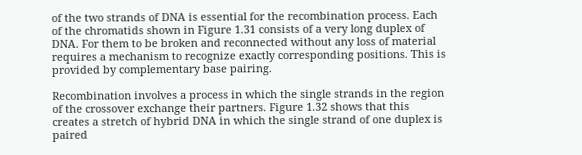of the two strands of DNA is essential for the recombination process. Each of the chromatids shown in Figure 1.31 consists of a very long duplex of DNA. For them to be broken and reconnected without any loss of material requires a mechanism to recognize exactly corresponding positions. This is provided by complementary base pairing.

Recombination involves a process in which the single strands in the region of the crossover exchange their partners. Figure 1.32 shows that this creates a stretch of hybrid DNA in which the single strand of one duplex is paired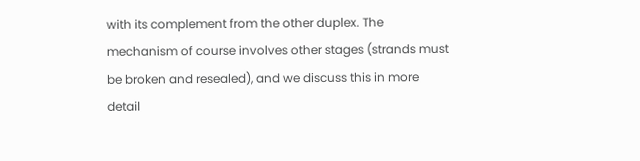with its complement from the other duplex. The mechanism of course involves other stages (strands must be broken and resealed), and we discuss this in more detail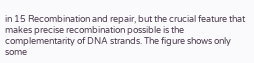in 15 Recombination and repair, but the crucial feature that makes precise recombination possible is the complementarity of DNA strands. The figure shows only some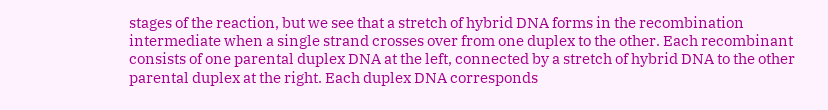stages of the reaction, but we see that a stretch of hybrid DNA forms in the recombination intermediate when a single strand crosses over from one duplex to the other. Each recombinant consists of one parental duplex DNA at the left, connected by a stretch of hybrid DNA to the other parental duplex at the right. Each duplex DNA corresponds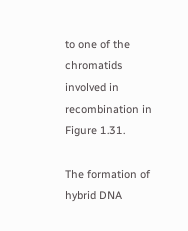to one of the chromatids involved in recombination in Figure 1.31.

The formation of hybrid DNA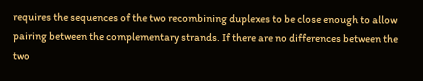requires the sequences of the two recombining duplexes to be close enough to allow pairing between the complementary strands. If there are no differences between the two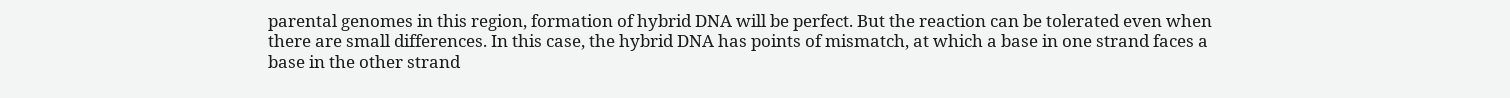parental genomes in this region, formation of hybrid DNA will be perfect. But the reaction can be tolerated even when there are small differences. In this case, the hybrid DNA has points of mismatch, at which a base in one strand faces a base in the other strand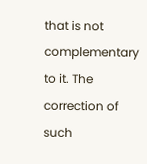that is not complementary to it. The correction of such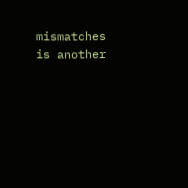mismatches is another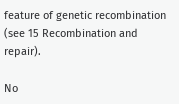feature of genetic recombination (see 15 Recombination and repair).

No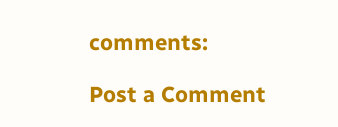comments:

Post a Comment